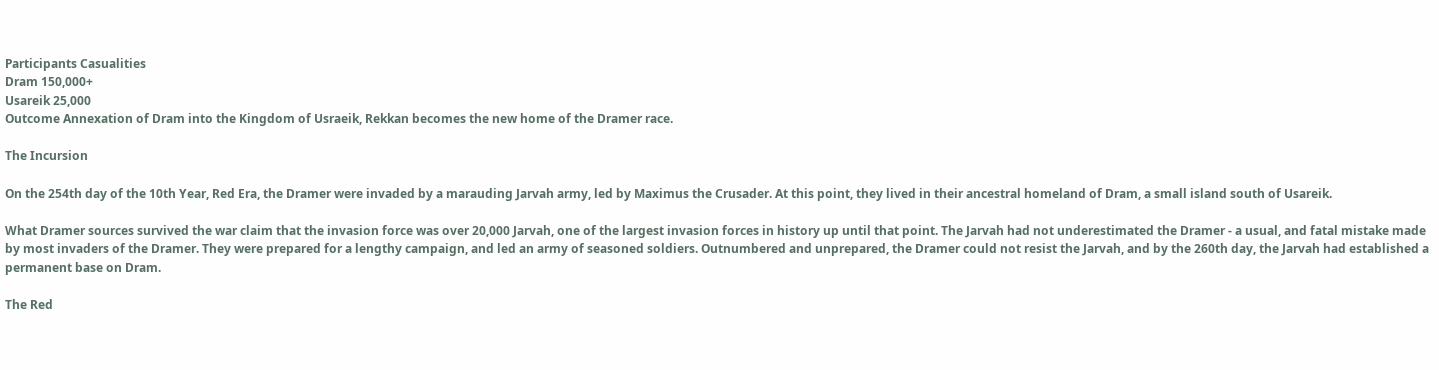Participants Casualities
Dram 150,000+
Usareik 25,000
Outcome Annexation of Dram into the Kingdom of Usraeik, Rekkan becomes the new home of the Dramer race.

The Incursion

On the 254th day of the 10th Year, Red Era, the Dramer were invaded by a marauding Jarvah army, led by Maximus the Crusader. At this point, they lived in their ancestral homeland of Dram, a small island south of Usareik.

What Dramer sources survived the war claim that the invasion force was over 20,000 Jarvah, one of the largest invasion forces in history up until that point. The Jarvah had not underestimated the Dramer - a usual, and fatal mistake made by most invaders of the Dramer. They were prepared for a lengthy campaign, and led an army of seasoned soldiers. Outnumbered and unprepared, the Dramer could not resist the Jarvah, and by the 260th day, the Jarvah had established a permanent base on Dram.

The Red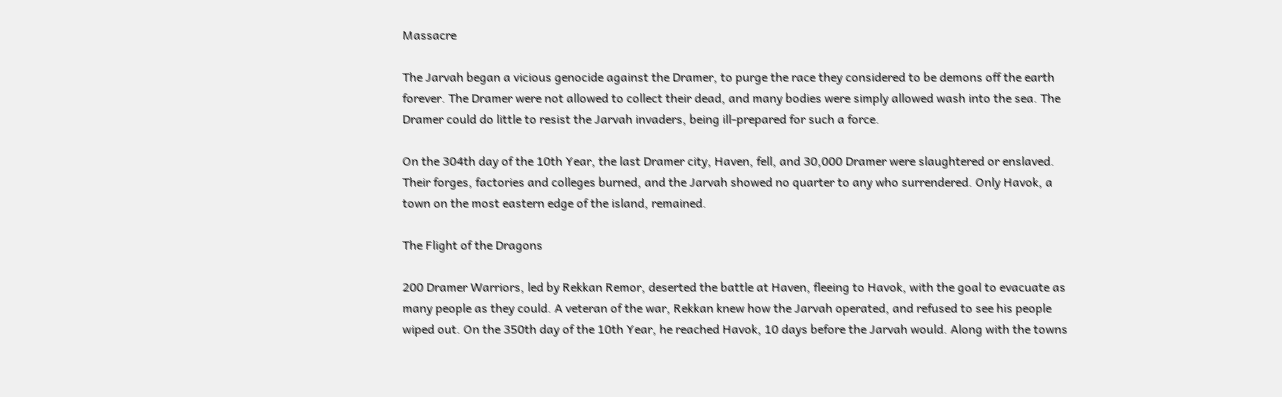Massacre

The Jarvah began a vicious genocide against the Dramer, to purge the race they considered to be demons off the earth forever. The Dramer were not allowed to collect their dead, and many bodies were simply allowed wash into the sea. The Dramer could do little to resist the Jarvah invaders, being ill-prepared for such a force.

On the 304th day of the 10th Year, the last Dramer city, Haven, fell, and 30,000 Dramer were slaughtered or enslaved. Their forges, factories and colleges burned, and the Jarvah showed no quarter to any who surrendered. Only Havok, a town on the most eastern edge of the island, remained.

The Flight of the Dragons

200 Dramer Warriors, led by Rekkan Remor, deserted the battle at Haven, fleeing to Havok, with the goal to evacuate as many people as they could. A veteran of the war, Rekkan knew how the Jarvah operated, and refused to see his people wiped out. On the 350th day of the 10th Year, he reached Havok, 10 days before the Jarvah would. Along with the towns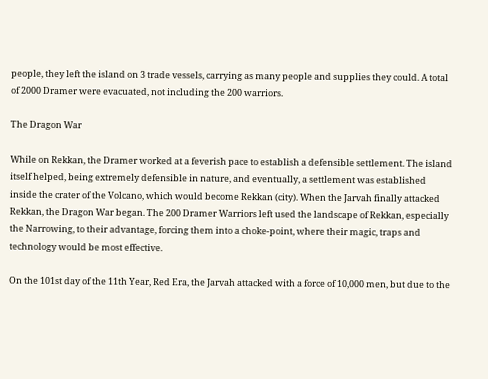people, they left the island on 3 trade vessels, carrying as many people and supplies they could. A total of 2000 Dramer were evacuated, not including the 200 warriors.

The Dragon War

While on Rekkan, the Dramer worked at a feverish pace to establish a defensible settlement. The island itself helped, being extremely defensible in nature, and eventually, a settlement was established inside the crater of the Volcano, which would become Rekkan (city). When the Jarvah finally attacked Rekkan, the Dragon War began. The 200 Dramer Warriors left used the landscape of Rekkan, especially the Narrowing, to their advantage, forcing them into a choke-point, where their magic, traps and technology would be most effective.

On the 101st day of the 11th Year, Red Era, the Jarvah attacked with a force of 10,000 men, but due to the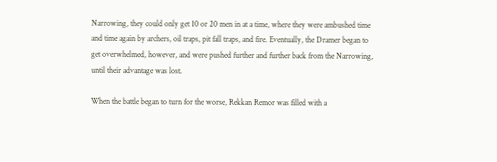Narrowing, they could only get 10 or 20 men in at a time, where they were ambushed time and time again by archers, oil traps, pit fall traps, and fire. Eventually, the Dramer began to get overwhelmed, however, and were pushed further and further back from the Narrowing, until their advantage was lost.

When the battle began to turn for the worse, Rekkan Remor was filled with a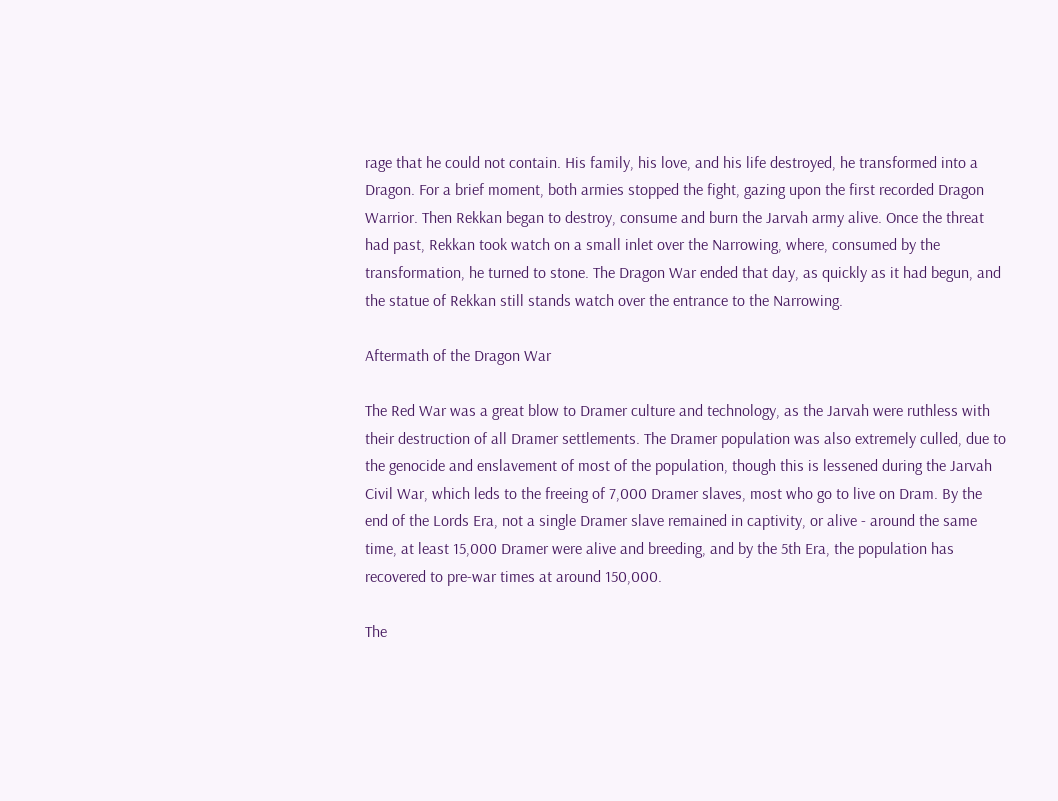rage that he could not contain. His family, his love, and his life destroyed, he transformed into a Dragon. For a brief moment, both armies stopped the fight, gazing upon the first recorded Dragon Warrior. Then Rekkan began to destroy, consume and burn the Jarvah army alive. Once the threat had past, Rekkan took watch on a small inlet over the Narrowing, where, consumed by the transformation, he turned to stone. The Dragon War ended that day, as quickly as it had begun, and the statue of Rekkan still stands watch over the entrance to the Narrowing.

Aftermath of the Dragon War

The Red War was a great blow to Dramer culture and technology, as the Jarvah were ruthless with their destruction of all Dramer settlements. The Dramer population was also extremely culled, due to the genocide and enslavement of most of the population, though this is lessened during the Jarvah Civil War, which leds to the freeing of 7,000 Dramer slaves, most who go to live on Dram. By the end of the Lords Era, not a single Dramer slave remained in captivity, or alive - around the same time, at least 15,000 Dramer were alive and breeding, and by the 5th Era, the population has recovered to pre-war times at around 150,000.

The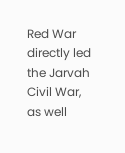Red War directly led the Jarvah Civil War, as well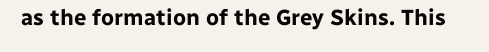as the formation of the Grey Skins. This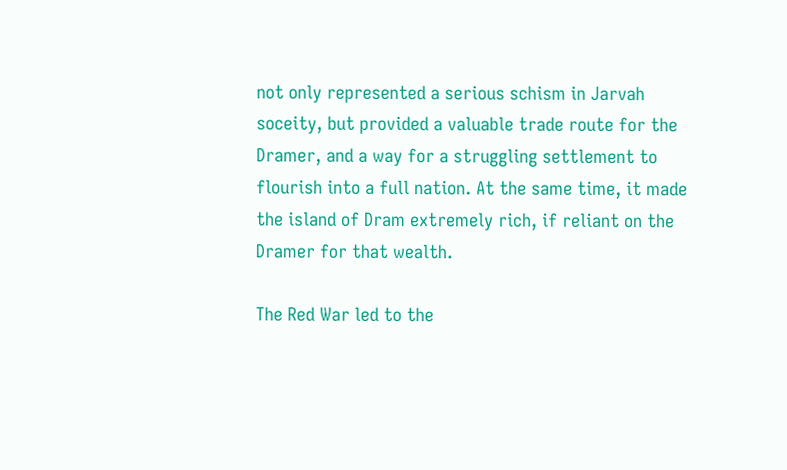not only represented a serious schism in Jarvah soceity, but provided a valuable trade route for the Dramer, and a way for a struggling settlement to flourish into a full nation. At the same time, it made the island of Dram extremely rich, if reliant on the Dramer for that wealth.

The Red War led to the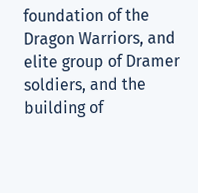foundation of the Dragon Warriors, and elite group of Dramer soldiers, and the building of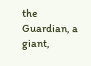the Guardian, a giant,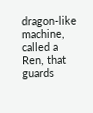dragon-like machine, called a Ren, that guards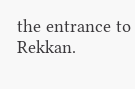the entrance to Rekkan.